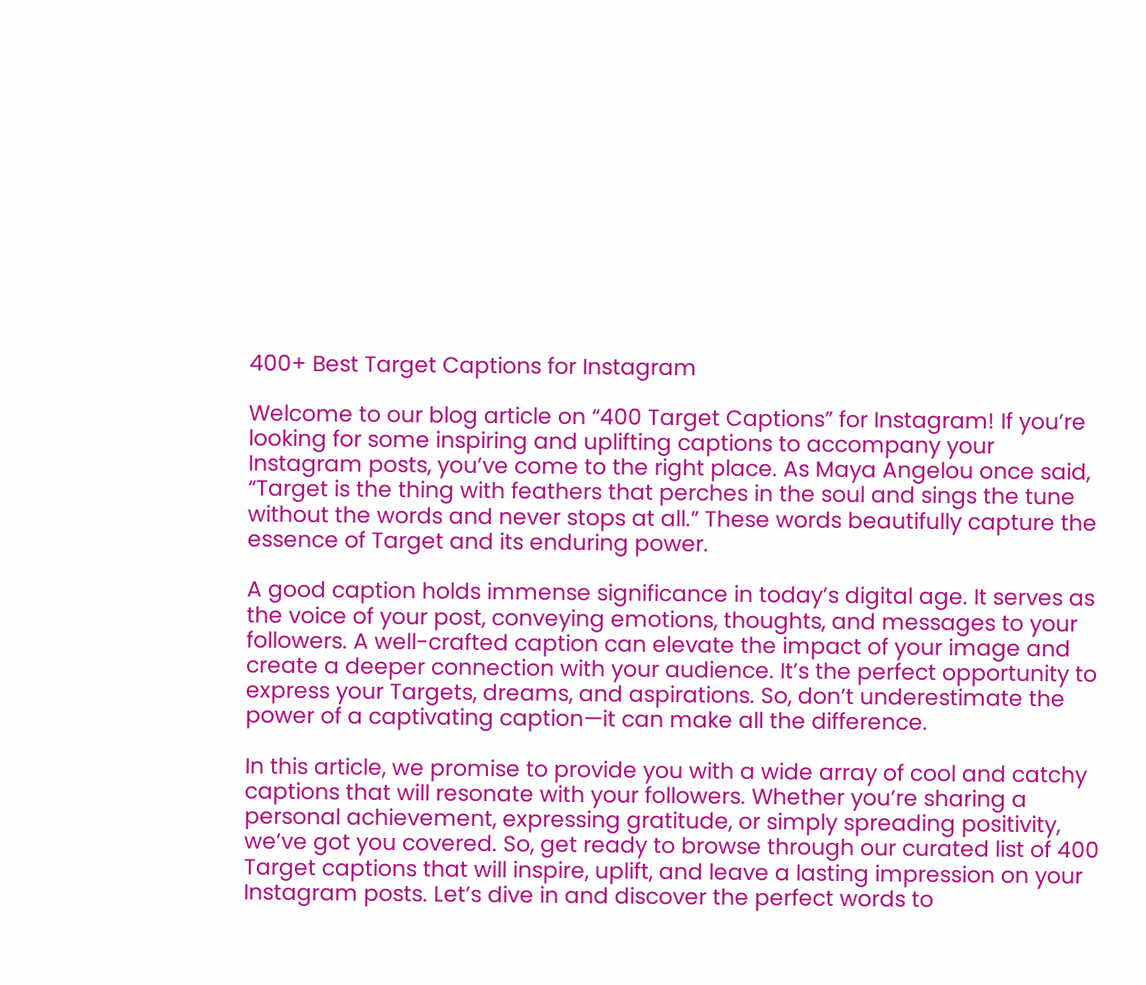400+ Best Target Captions for Instagram

Welcome to our blog article on “400 Target Captions” for Instagram! If you’re looking for some inspiring and uplifting captions to accompany your Instagram posts, you’ve come to the right place. As Maya Angelou once said, “Target is the thing with feathers that perches in the soul and sings the tune without the words and never stops at all.” These words beautifully capture the essence of Target and its enduring power.

A good caption holds immense significance in today’s digital age. It serves as the voice of your post, conveying emotions, thoughts, and messages to your followers. A well-crafted caption can elevate the impact of your image and create a deeper connection with your audience. It’s the perfect opportunity to express your Targets, dreams, and aspirations. So, don’t underestimate the power of a captivating caption—it can make all the difference.

In this article, we promise to provide you with a wide array of cool and catchy captions that will resonate with your followers. Whether you’re sharing a personal achievement, expressing gratitude, or simply spreading positivity, we’ve got you covered. So, get ready to browse through our curated list of 400 Target captions that will inspire, uplift, and leave a lasting impression on your Instagram posts. Let’s dive in and discover the perfect words to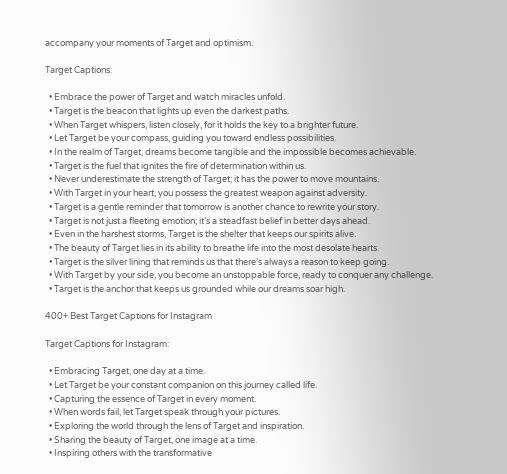accompany your moments of Target and optimism.

Target Captions:

  • Embrace the power of Target and watch miracles unfold.
  • Target is the beacon that lights up even the darkest paths.
  • When Target whispers, listen closely, for it holds the key to a brighter future.
  • Let Target be your compass, guiding you toward endless possibilities.
  • In the realm of Target, dreams become tangible and the impossible becomes achievable.
  • Target is the fuel that ignites the fire of determination within us.
  • Never underestimate the strength of Target; it has the power to move mountains.
  • With Target in your heart, you possess the greatest weapon against adversity.
  • Target is a gentle reminder that tomorrow is another chance to rewrite your story.
  • Target is not just a fleeting emotion; it’s a steadfast belief in better days ahead.
  • Even in the harshest storms, Target is the shelter that keeps our spirits alive.
  • The beauty of Target lies in its ability to breathe life into the most desolate hearts.
  • Target is the silver lining that reminds us that there’s always a reason to keep going.
  • With Target by your side, you become an unstoppable force, ready to conquer any challenge.
  • Target is the anchor that keeps us grounded while our dreams soar high.

400+ Best Target Captions for Instagram

Target Captions for Instagram:

  • Embracing Target, one day at a time.
  • Let Target be your constant companion on this journey called life.
  • Capturing the essence of Target in every moment.
  • When words fail, let Target speak through your pictures.
  • Exploring the world through the lens of Target and inspiration.
  • Sharing the beauty of Target, one image at a time.
  • Inspiring others with the transformative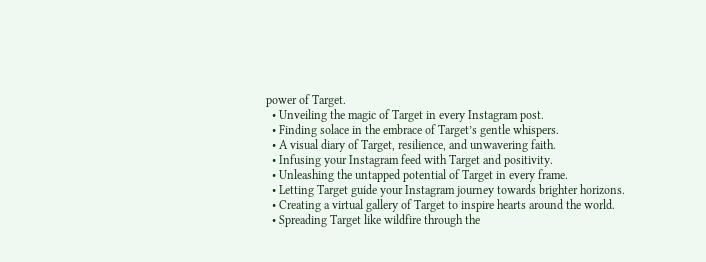power of Target.
  • Unveiling the magic of Target in every Instagram post.
  • Finding solace in the embrace of Target’s gentle whispers.
  • A visual diary of Target, resilience, and unwavering faith.
  • Infusing your Instagram feed with Target and positivity.
  • Unleashing the untapped potential of Target in every frame.
  • Letting Target guide your Instagram journey towards brighter horizons.
  • Creating a virtual gallery of Target to inspire hearts around the world.
  • Spreading Target like wildfire through the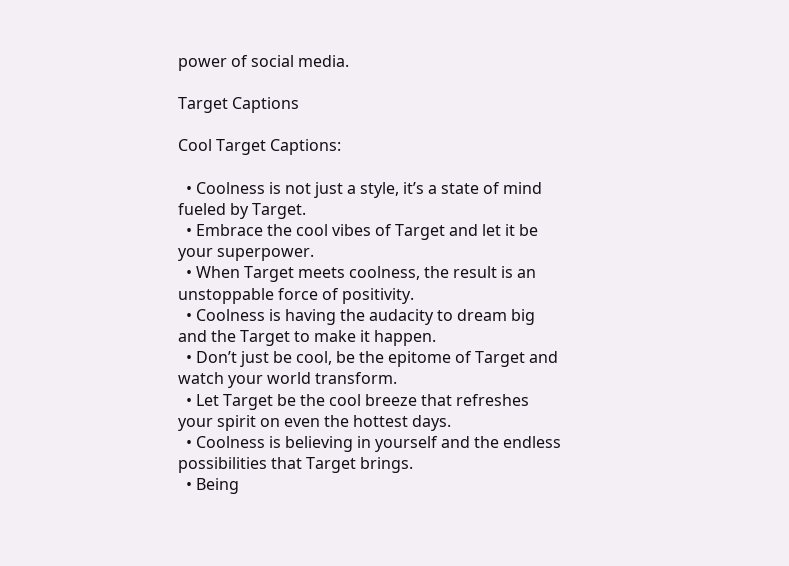power of social media.

Target Captions

Cool Target Captions:

  • Coolness is not just a style, it’s a state of mind fueled by Target.
  • Embrace the cool vibes of Target and let it be your superpower.
  • When Target meets coolness, the result is an unstoppable force of positivity.
  • Coolness is having the audacity to dream big and the Target to make it happen.
  • Don’t just be cool, be the epitome of Target and watch your world transform.
  • Let Target be the cool breeze that refreshes your spirit on even the hottest days.
  • Coolness is believing in yourself and the endless possibilities that Target brings.
  • Being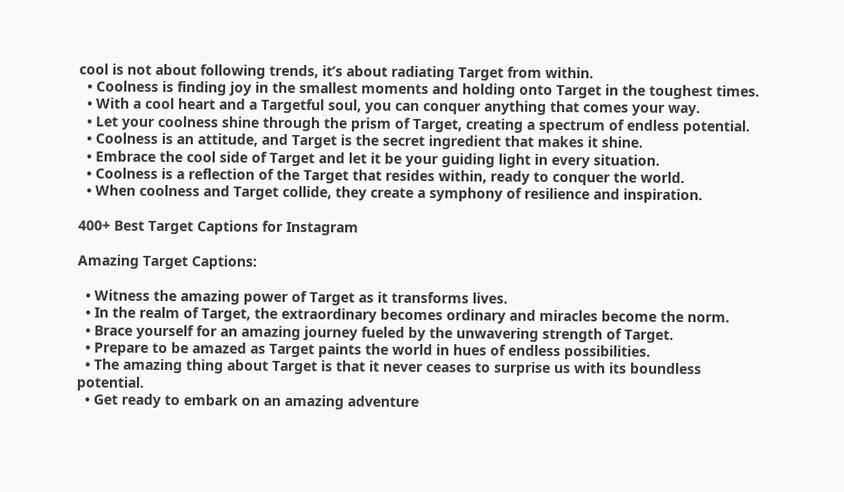cool is not about following trends, it’s about radiating Target from within.
  • Coolness is finding joy in the smallest moments and holding onto Target in the toughest times.
  • With a cool heart and a Targetful soul, you can conquer anything that comes your way.
  • Let your coolness shine through the prism of Target, creating a spectrum of endless potential.
  • Coolness is an attitude, and Target is the secret ingredient that makes it shine.
  • Embrace the cool side of Target and let it be your guiding light in every situation.
  • Coolness is a reflection of the Target that resides within, ready to conquer the world.
  • When coolness and Target collide, they create a symphony of resilience and inspiration.

400+ Best Target Captions for Instagram

Amazing Target Captions:

  • Witness the amazing power of Target as it transforms lives.
  • In the realm of Target, the extraordinary becomes ordinary and miracles become the norm.
  • Brace yourself for an amazing journey fueled by the unwavering strength of Target.
  • Prepare to be amazed as Target paints the world in hues of endless possibilities.
  • The amazing thing about Target is that it never ceases to surprise us with its boundless potential.
  • Get ready to embark on an amazing adventure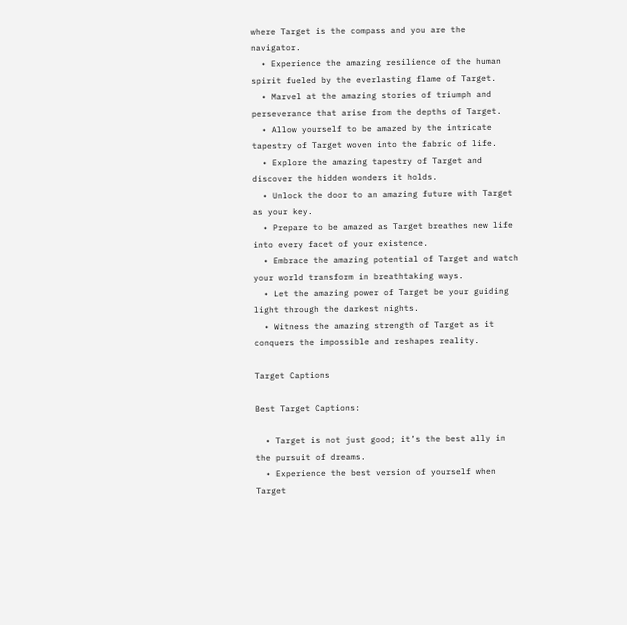where Target is the compass and you are the navigator.
  • Experience the amazing resilience of the human spirit fueled by the everlasting flame of Target.
  • Marvel at the amazing stories of triumph and perseverance that arise from the depths of Target.
  • Allow yourself to be amazed by the intricate tapestry of Target woven into the fabric of life.
  • Explore the amazing tapestry of Target and discover the hidden wonders it holds.
  • Unlock the door to an amazing future with Target as your key.
  • Prepare to be amazed as Target breathes new life into every facet of your existence.
  • Embrace the amazing potential of Target and watch your world transform in breathtaking ways.
  • Let the amazing power of Target be your guiding light through the darkest nights.
  • Witness the amazing strength of Target as it conquers the impossible and reshapes reality.

Target Captions

Best Target Captions:

  • Target is not just good; it’s the best ally in the pursuit of dreams.
  • Experience the best version of yourself when Target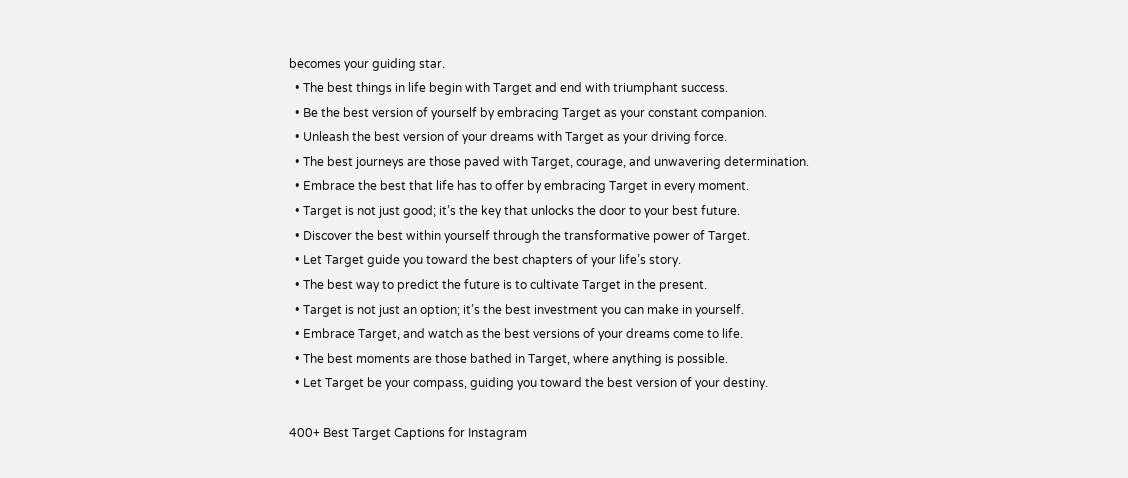becomes your guiding star.
  • The best things in life begin with Target and end with triumphant success.
  • Be the best version of yourself by embracing Target as your constant companion.
  • Unleash the best version of your dreams with Target as your driving force.
  • The best journeys are those paved with Target, courage, and unwavering determination.
  • Embrace the best that life has to offer by embracing Target in every moment.
  • Target is not just good; it’s the key that unlocks the door to your best future.
  • Discover the best within yourself through the transformative power of Target.
  • Let Target guide you toward the best chapters of your life’s story.
  • The best way to predict the future is to cultivate Target in the present.
  • Target is not just an option; it’s the best investment you can make in yourself.
  • Embrace Target, and watch as the best versions of your dreams come to life.
  • The best moments are those bathed in Target, where anything is possible.
  • Let Target be your compass, guiding you toward the best version of your destiny.

400+ Best Target Captions for Instagram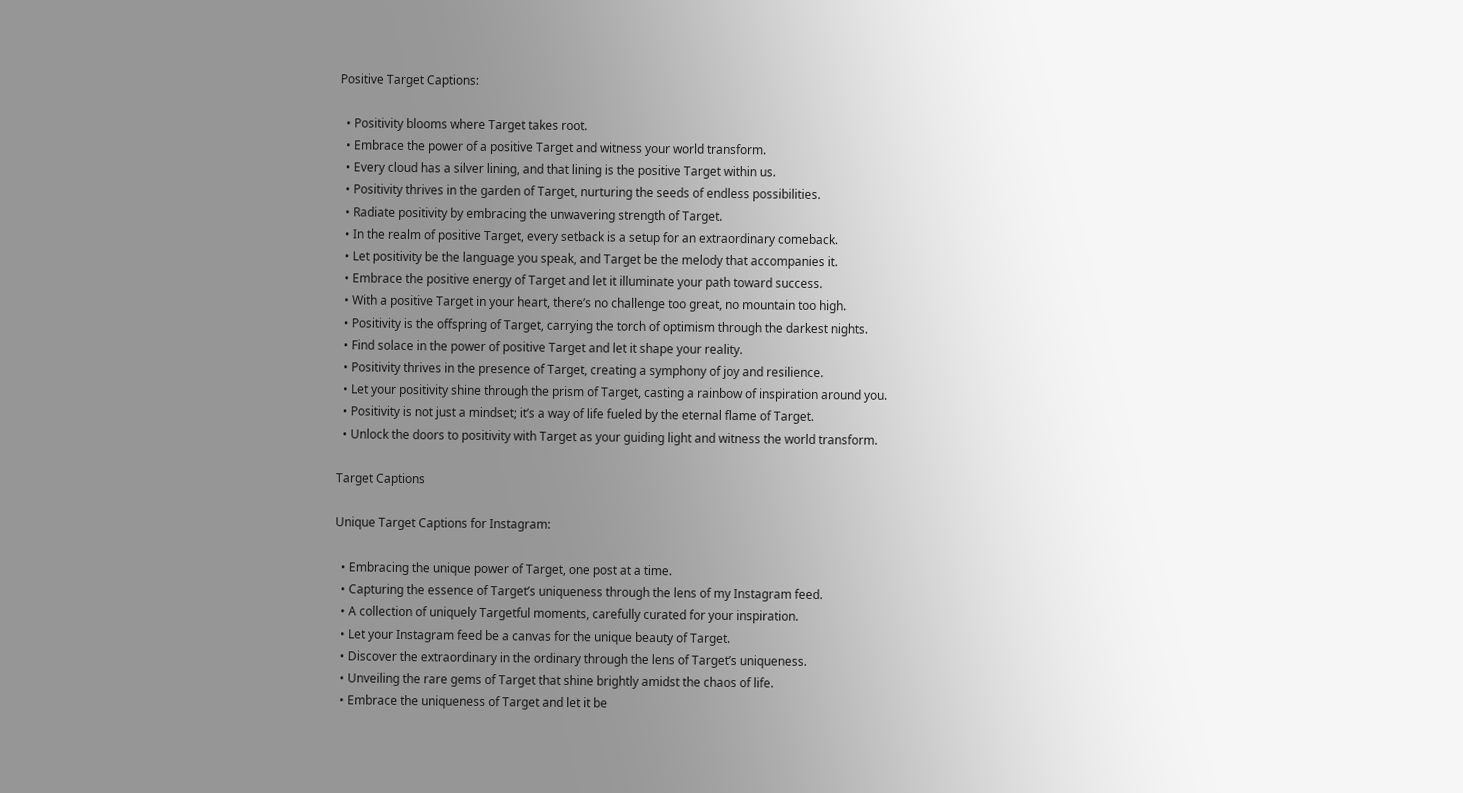Positive Target Captions:

  • Positivity blooms where Target takes root.
  • Embrace the power of a positive Target and witness your world transform.
  • Every cloud has a silver lining, and that lining is the positive Target within us.
  • Positivity thrives in the garden of Target, nurturing the seeds of endless possibilities.
  • Radiate positivity by embracing the unwavering strength of Target.
  • In the realm of positive Target, every setback is a setup for an extraordinary comeback.
  • Let positivity be the language you speak, and Target be the melody that accompanies it.
  • Embrace the positive energy of Target and let it illuminate your path toward success.
  • With a positive Target in your heart, there’s no challenge too great, no mountain too high.
  • Positivity is the offspring of Target, carrying the torch of optimism through the darkest nights.
  • Find solace in the power of positive Target and let it shape your reality.
  • Positivity thrives in the presence of Target, creating a symphony of joy and resilience.
  • Let your positivity shine through the prism of Target, casting a rainbow of inspiration around you.
  • Positivity is not just a mindset; it’s a way of life fueled by the eternal flame of Target.
  • Unlock the doors to positivity with Target as your guiding light and witness the world transform.

Target Captions

Unique Target Captions for Instagram:

  • Embracing the unique power of Target, one post at a time.
  • Capturing the essence of Target’s uniqueness through the lens of my Instagram feed.
  • A collection of uniquely Targetful moments, carefully curated for your inspiration.
  • Let your Instagram feed be a canvas for the unique beauty of Target.
  • Discover the extraordinary in the ordinary through the lens of Target’s uniqueness.
  • Unveiling the rare gems of Target that shine brightly amidst the chaos of life.
  • Embrace the uniqueness of Target and let it be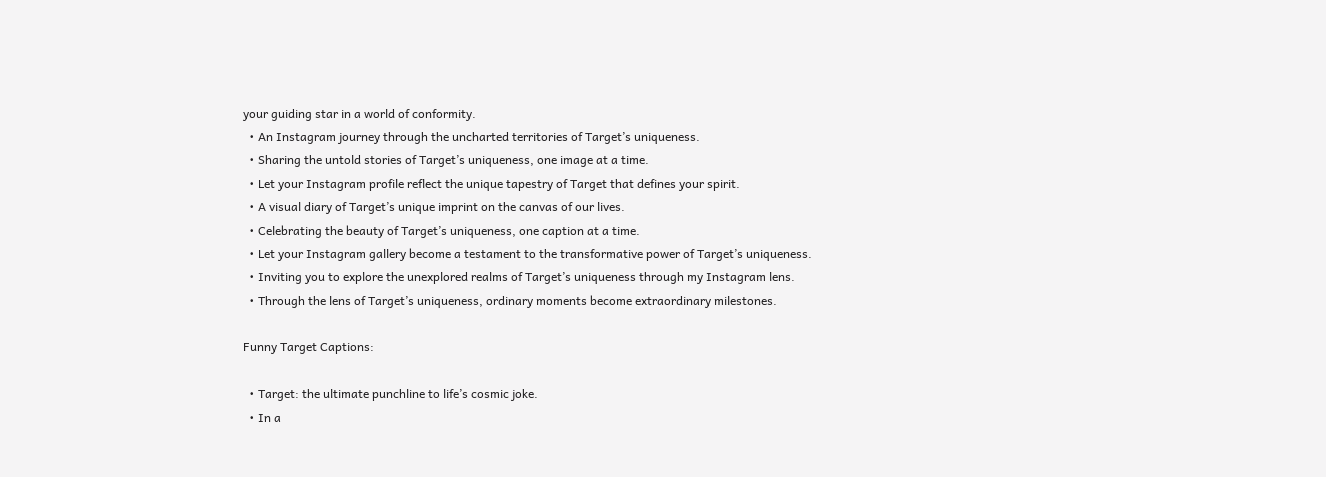your guiding star in a world of conformity.
  • An Instagram journey through the uncharted territories of Target’s uniqueness.
  • Sharing the untold stories of Target’s uniqueness, one image at a time.
  • Let your Instagram profile reflect the unique tapestry of Target that defines your spirit.
  • A visual diary of Target’s unique imprint on the canvas of our lives.
  • Celebrating the beauty of Target’s uniqueness, one caption at a time.
  • Let your Instagram gallery become a testament to the transformative power of Target’s uniqueness.
  • Inviting you to explore the unexplored realms of Target’s uniqueness through my Instagram lens.
  • Through the lens of Target’s uniqueness, ordinary moments become extraordinary milestones.

Funny Target Captions:

  • Target: the ultimate punchline to life’s cosmic joke.
  • In a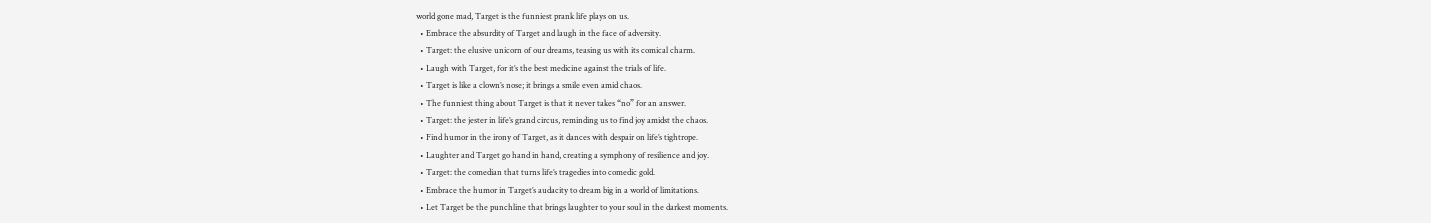world gone mad, Target is the funniest prank life plays on us.
  • Embrace the absurdity of Target and laugh in the face of adversity.
  • Target: the elusive unicorn of our dreams, teasing us with its comical charm.
  • Laugh with Target, for it’s the best medicine against the trials of life.
  • Target is like a clown’s nose; it brings a smile even amid chaos.
  • The funniest thing about Target is that it never takes “no” for an answer.
  • Target: the jester in life’s grand circus, reminding us to find joy amidst the chaos.
  • Find humor in the irony of Target, as it dances with despair on life’s tightrope.
  • Laughter and Target go hand in hand, creating a symphony of resilience and joy.
  • Target: the comedian that turns life’s tragedies into comedic gold.
  • Embrace the humor in Target’s audacity to dream big in a world of limitations.
  • Let Target be the punchline that brings laughter to your soul in the darkest moments.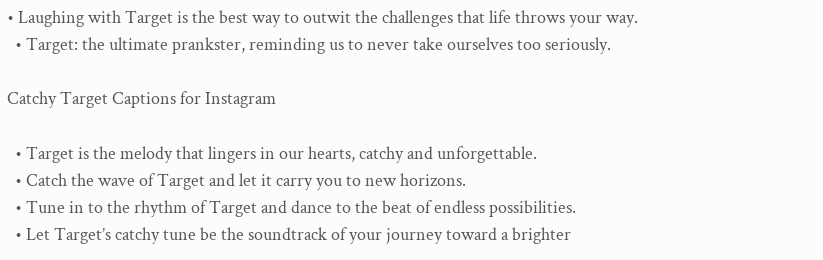• Laughing with Target is the best way to outwit the challenges that life throws your way.
  • Target: the ultimate prankster, reminding us to never take ourselves too seriously.

Catchy Target Captions for Instagram

  • Target is the melody that lingers in our hearts, catchy and unforgettable.
  • Catch the wave of Target and let it carry you to new horizons.
  • Tune in to the rhythm of Target and dance to the beat of endless possibilities.
  • Let Target’s catchy tune be the soundtrack of your journey toward a brighter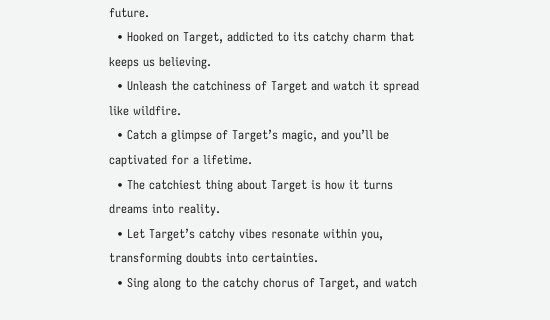future.
  • Hooked on Target, addicted to its catchy charm that keeps us believing.
  • Unleash the catchiness of Target and watch it spread like wildfire.
  • Catch a glimpse of Target’s magic, and you’ll be captivated for a lifetime.
  • The catchiest thing about Target is how it turns dreams into reality.
  • Let Target’s catchy vibes resonate within you, transforming doubts into certainties.
  • Sing along to the catchy chorus of Target, and watch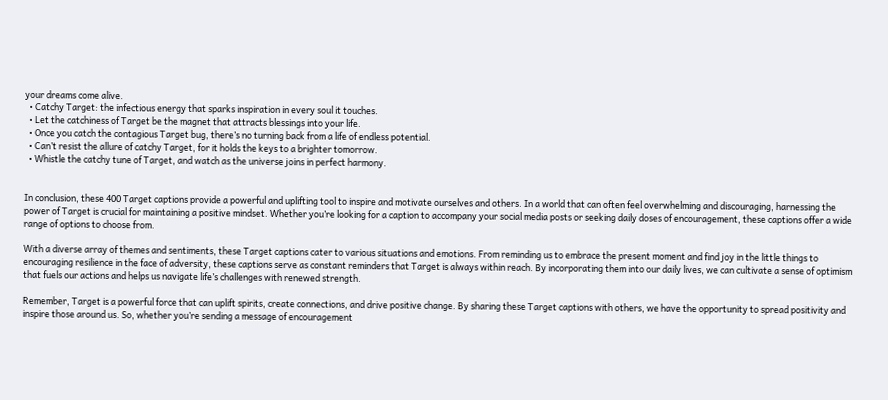your dreams come alive.
  • Catchy Target: the infectious energy that sparks inspiration in every soul it touches.
  • Let the catchiness of Target be the magnet that attracts blessings into your life.
  • Once you catch the contagious Target bug, there’s no turning back from a life of endless potential.
  • Can’t resist the allure of catchy Target, for it holds the keys to a brighter tomorrow.
  • Whistle the catchy tune of Target, and watch as the universe joins in perfect harmony.


In conclusion, these 400 Target captions provide a powerful and uplifting tool to inspire and motivate ourselves and others. In a world that can often feel overwhelming and discouraging, harnessing the power of Target is crucial for maintaining a positive mindset. Whether you’re looking for a caption to accompany your social media posts or seeking daily doses of encouragement, these captions offer a wide range of options to choose from.

With a diverse array of themes and sentiments, these Target captions cater to various situations and emotions. From reminding us to embrace the present moment and find joy in the little things to encouraging resilience in the face of adversity, these captions serve as constant reminders that Target is always within reach. By incorporating them into our daily lives, we can cultivate a sense of optimism that fuels our actions and helps us navigate life’s challenges with renewed strength.

Remember, Target is a powerful force that can uplift spirits, create connections, and drive positive change. By sharing these Target captions with others, we have the opportunity to spread positivity and inspire those around us. So, whether you’re sending a message of encouragement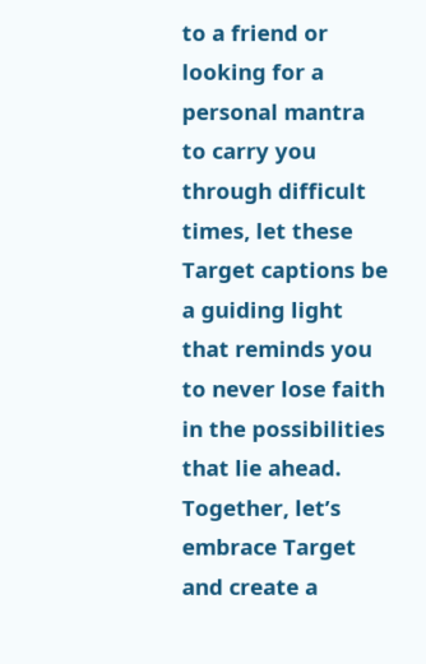to a friend or looking for a personal mantra to carry you through difficult times, let these Target captions be a guiding light that reminds you to never lose faith in the possibilities that lie ahead. Together, let’s embrace Target and create a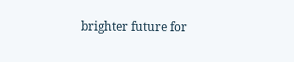brighter future for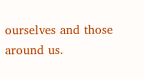ourselves and those around us.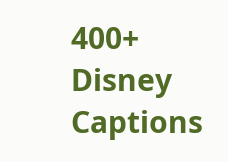400+ Disney Captions